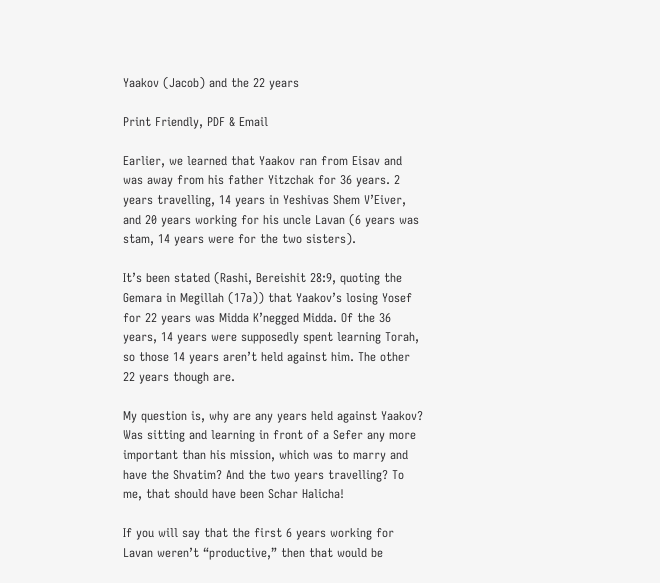Yaakov (Jacob) and the 22 years

Print Friendly, PDF & Email

Earlier, we learned that Yaakov ran from Eisav and was away from his father Yitzchak for 36 years. 2 years travelling, 14 years in Yeshivas Shem V’Eiver, and 20 years working for his uncle Lavan (6 years was stam, 14 years were for the two sisters).

It’s been stated (Rashi, Bereishit 28:9, quoting the Gemara in Megillah (17a)) that Yaakov’s losing Yosef for 22 years was Midda K’negged Midda. Of the 36 years, 14 years were supposedly spent learning Torah, so those 14 years aren’t held against him. The other 22 years though are.

My question is, why are any years held against Yaakov? Was sitting and learning in front of a Sefer any more important than his mission, which was to marry and have the Shvatim? And the two years travelling? To me, that should have been Schar Halicha!

If you will say that the first 6 years working for Lavan weren’t “productive,” then that would be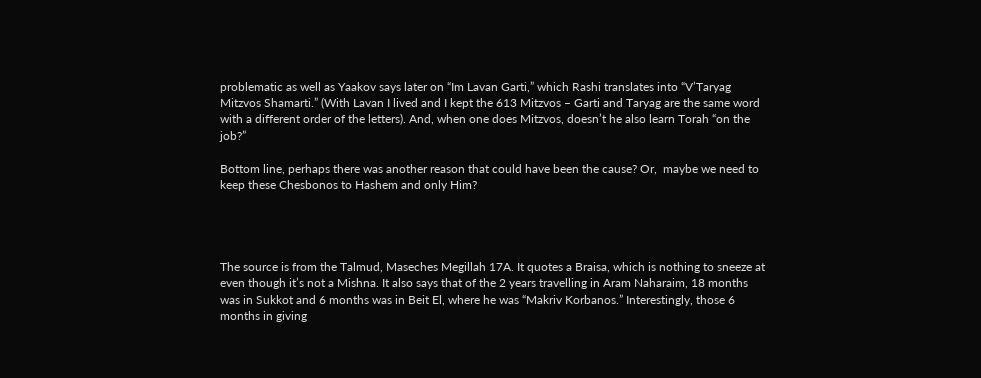problematic as well as Yaakov says later on “Im Lavan Garti,” which Rashi translates into “V’Taryag Mitzvos Shamarti.” (With Lavan I lived and I kept the 613 Mitzvos – Garti and Taryag are the same word with a different order of the letters). And, when one does Mitzvos, doesn’t he also learn Torah “on the job?”

Bottom line, perhaps there was another reason that could have been the cause? Or,  maybe we need to keep these Chesbonos to Hashem and only Him?




The source is from the Talmud, Maseches Megillah 17A. It quotes a Braisa, which is nothing to sneeze at even though it’s not a Mishna. It also says that of the 2 years travelling in Aram Naharaim, 18 months was in Sukkot and 6 months was in Beit El, where he was “Makriv Korbanos.” Interestingly, those 6 months in giving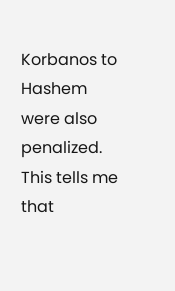Korbanos to Hashem were also penalized. This tells me that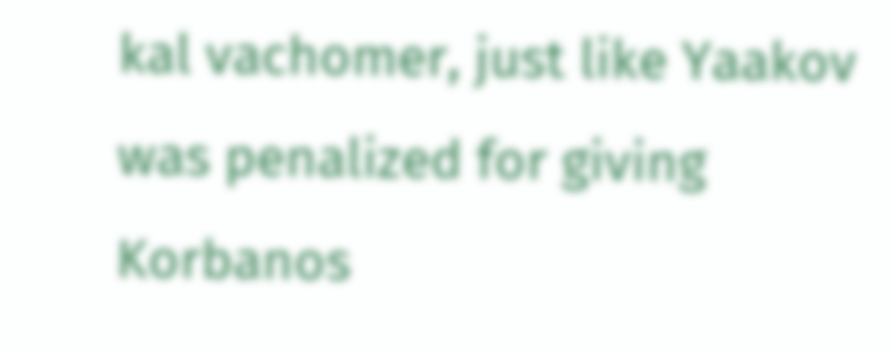kal vachomer, just like Yaakov was penalized for giving Korbanos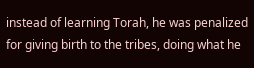instead of learning Torah, he was penalized for giving birth to the tribes, doing what he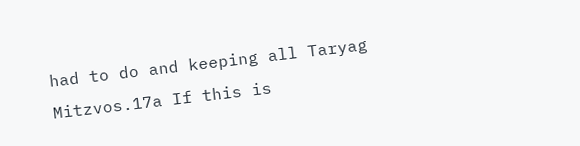had to do and keeping all Taryag Mitzvos.17a If this is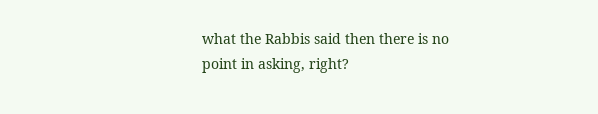what the Rabbis said then there is no point in asking, right?